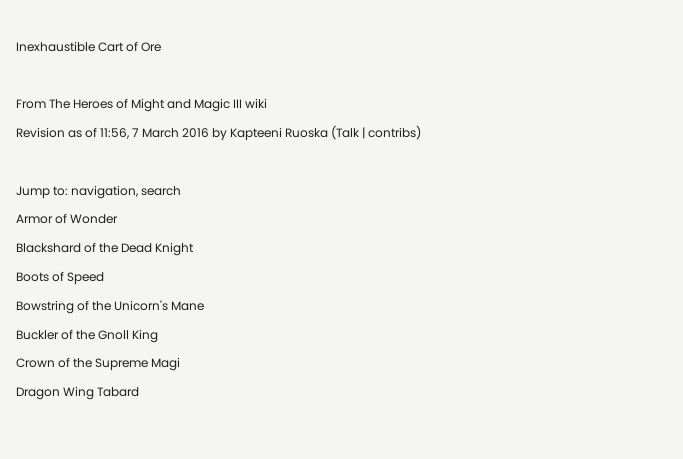Inexhaustible Cart of Ore

From The Heroes of Might and Magic III wiki
Revision as of 11:56, 7 March 2016 by Kapteeni Ruoska (Talk | contribs)

Jump to: navigation, search
Armor of Wonder
Blackshard of the Dead Knight
Boots of Speed
Bowstring of the Unicorn's Mane
Buckler of the Gnoll King
Crown of the Supreme Magi
Dragon Wing Tabard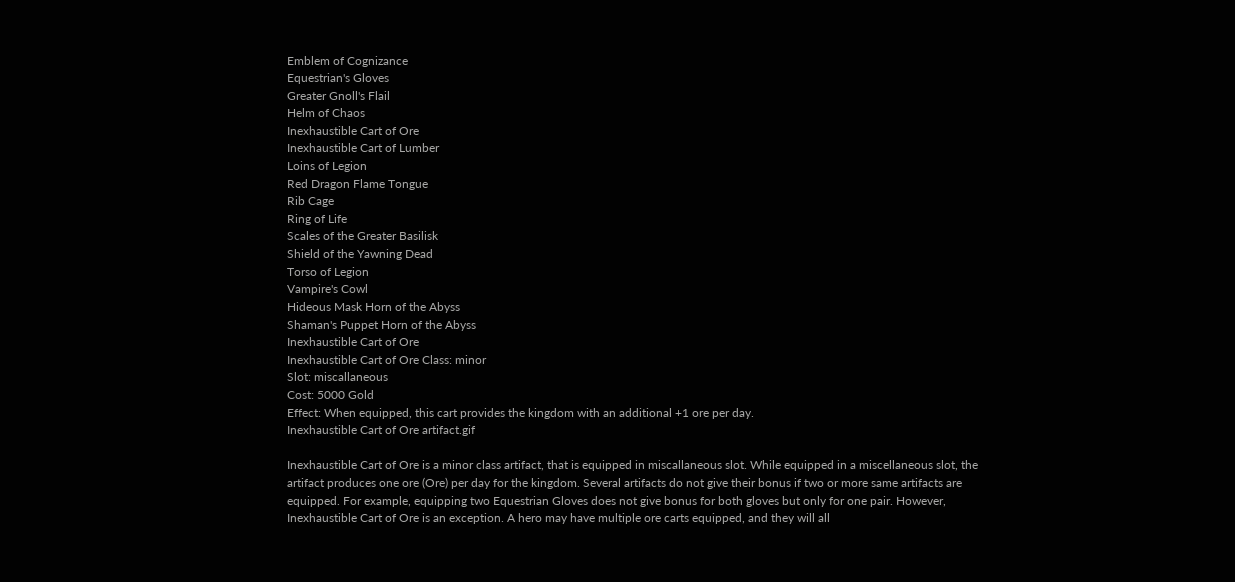Emblem of Cognizance
Equestrian's Gloves
Greater Gnoll's Flail
Helm of Chaos
Inexhaustible Cart of Ore
Inexhaustible Cart of Lumber
Loins of Legion
Red Dragon Flame Tongue
Rib Cage
Ring of Life
Scales of the Greater Basilisk
Shield of the Yawning Dead
Torso of Legion
Vampire's Cowl
Hideous Mask Horn of the Abyss
Shaman's Puppet Horn of the Abyss
Inexhaustible Cart of Ore
Inexhaustible Cart of Ore Class: minor
Slot: miscallaneous
Cost: 5000 Gold
Effect: When equipped, this cart provides the kingdom with an additional +1 ore per day.
Inexhaustible Cart of Ore artifact.gif

Inexhaustible Cart of Ore is a minor class artifact, that is equipped in miscallaneous slot. While equipped in a miscellaneous slot, the artifact produces one ore (Ore) per day for the kingdom. Several artifacts do not give their bonus if two or more same artifacts are equipped. For example, equipping two Equestrian Gloves does not give bonus for both gloves but only for one pair. However, Inexhaustible Cart of Ore is an exception. A hero may have multiple ore carts equipped, and they will all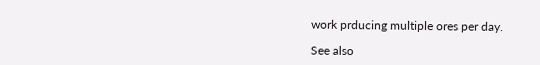work prducing multiple ores per day.

See also